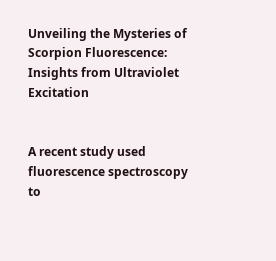Unveiling the Mysteries of Scorpion Fluorescence: Insights from Ultraviolet Excitation


A recent study used fluorescence spectroscopy to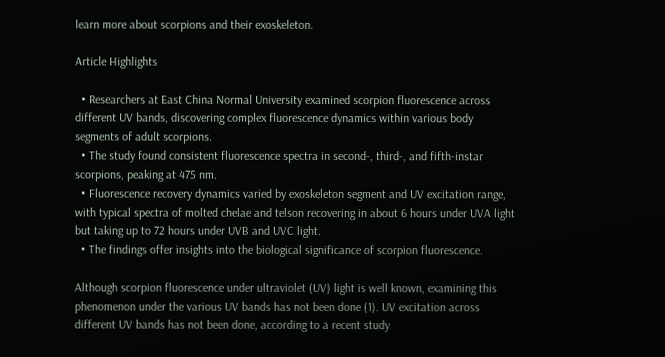learn more about scorpions and their exoskeleton.

Article Highlights

  • Researchers at East China Normal University examined scorpion fluorescence across different UV bands, discovering complex fluorescence dynamics within various body segments of adult scorpions.
  • The study found consistent fluorescence spectra in second-, third-, and fifth-instar scorpions, peaking at 475 nm.
  • Fluorescence recovery dynamics varied by exoskeleton segment and UV excitation range, with typical spectra of molted chelae and telson recovering in about 6 hours under UVA light but taking up to 72 hours under UVB and UVC light.
  • The findings offer insights into the biological significance of scorpion fluorescence.

Although scorpion fluorescence under ultraviolet (UV) light is well known, examining this phenomenon under the various UV bands has not been done (1). UV excitation across different UV bands has not been done, according to a recent study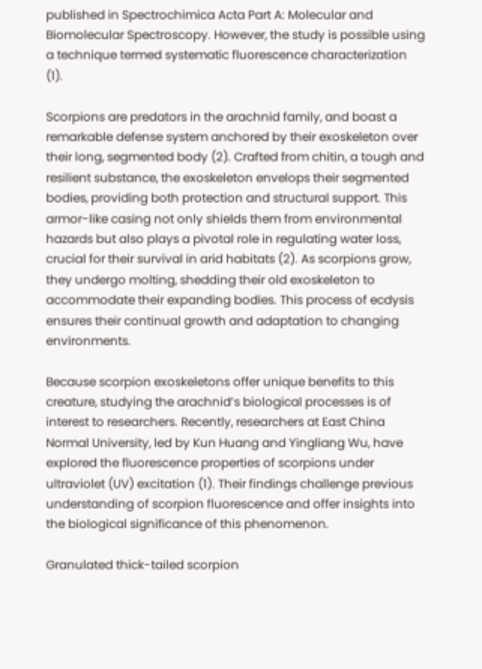published in Spectrochimica Acta Part A: Molecular and Biomolecular Spectroscopy. However, the study is possible using a technique termed systematic fluorescence characterization (1).

Scorpions are predators in the arachnid family, and boast a remarkable defense system anchored by their exoskeleton over their long, segmented body (2). Crafted from chitin, a tough and resilient substance, the exoskeleton envelops their segmented bodies, providing both protection and structural support. This armor-like casing not only shields them from environmental hazards but also plays a pivotal role in regulating water loss, crucial for their survival in arid habitats (2). As scorpions grow, they undergo molting, shedding their old exoskeleton to accommodate their expanding bodies. This process of ecdysis ensures their continual growth and adaptation to changing environments.

Because scorpion exoskeletons offer unique benefits to this creature, studying the arachnid’s biological processes is of interest to researchers. Recently, researchers at East China Normal University, led by Kun Huang and Yingliang Wu, have explored the fluorescence properties of scorpions under ultraviolet (UV) excitation (1). Their findings challenge previous understanding of scorpion fluorescence and offer insights into the biological significance of this phenomenon.

Granulated thick-tailed scorpion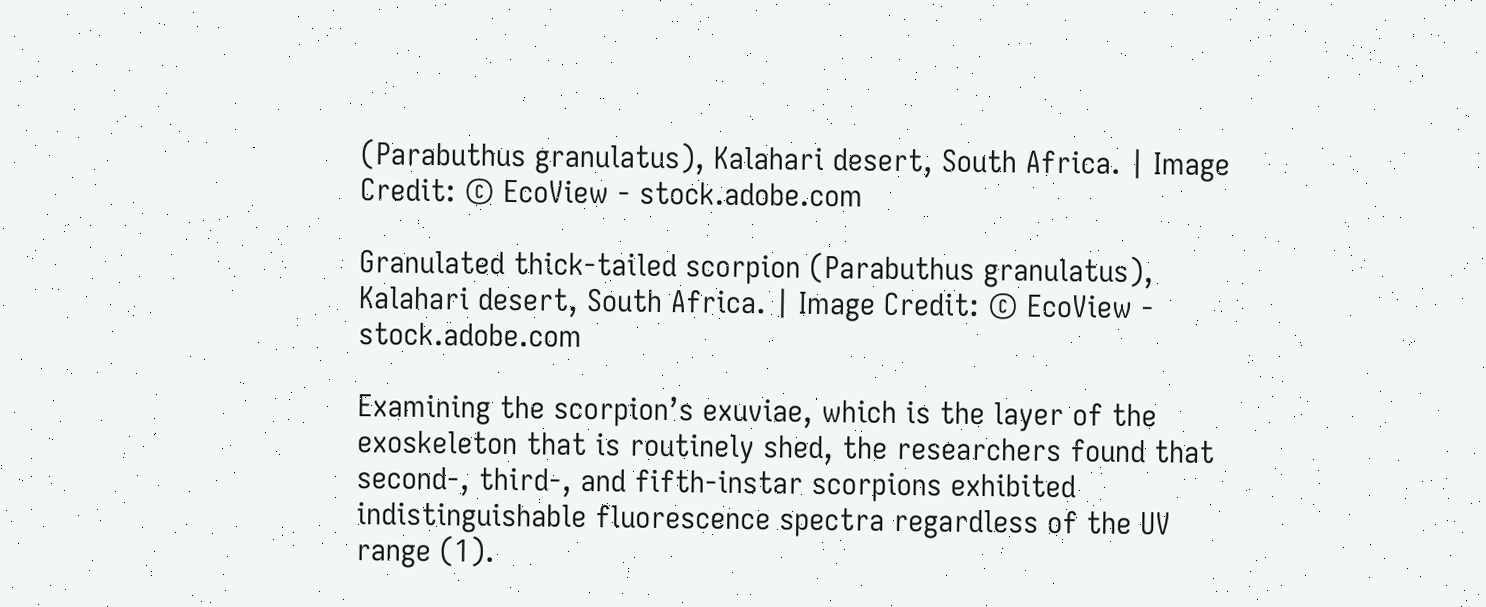(Parabuthus granulatus), Kalahari desert, South Africa. | Image Credit: © EcoView - stock.adobe.com

Granulated thick-tailed scorpion (Parabuthus granulatus), Kalahari desert, South Africa. | Image Credit: © EcoView - stock.adobe.com

Examining the scorpion’s exuviae, which is the layer of the exoskeleton that is routinely shed, the researchers found that second-, third-, and fifth-instar scorpions exhibited indistinguishable fluorescence spectra regardless of the UV range (1).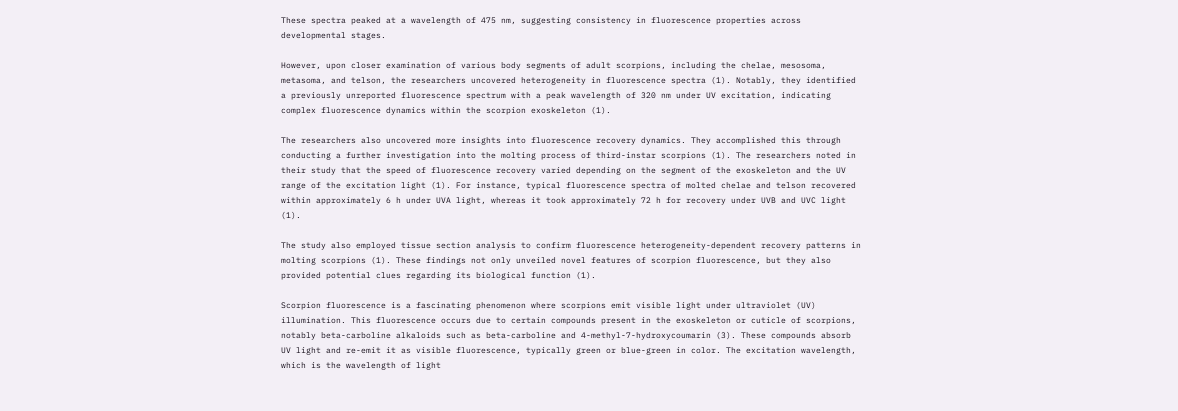These spectra peaked at a wavelength of 475 nm, suggesting consistency in fluorescence properties across developmental stages.

However, upon closer examination of various body segments of adult scorpions, including the chelae, mesosoma, metasoma, and telson, the researchers uncovered heterogeneity in fluorescence spectra (1). Notably, they identified a previously unreported fluorescence spectrum with a peak wavelength of 320 nm under UV excitation, indicating complex fluorescence dynamics within the scorpion exoskeleton (1).

The researchers also uncovered more insights into fluorescence recovery dynamics. They accomplished this through conducting a further investigation into the molting process of third-instar scorpions (1). The researchers noted in their study that the speed of fluorescence recovery varied depending on the segment of the exoskeleton and the UV range of the excitation light (1). For instance, typical fluorescence spectra of molted chelae and telson recovered within approximately 6 h under UVA light, whereas it took approximately 72 h for recovery under UVB and UVC light (1).

The study also employed tissue section analysis to confirm fluorescence heterogeneity-dependent recovery patterns in molting scorpions (1). These findings not only unveiled novel features of scorpion fluorescence, but they also provided potential clues regarding its biological function (1).

Scorpion fluorescence is a fascinating phenomenon where scorpions emit visible light under ultraviolet (UV) illumination. This fluorescence occurs due to certain compounds present in the exoskeleton or cuticle of scorpions, notably beta-carboline alkaloids such as beta-carboline and 4-methyl-7-hydroxycoumarin (3). These compounds absorb UV light and re-emit it as visible fluorescence, typically green or blue-green in color. The excitation wavelength, which is the wavelength of light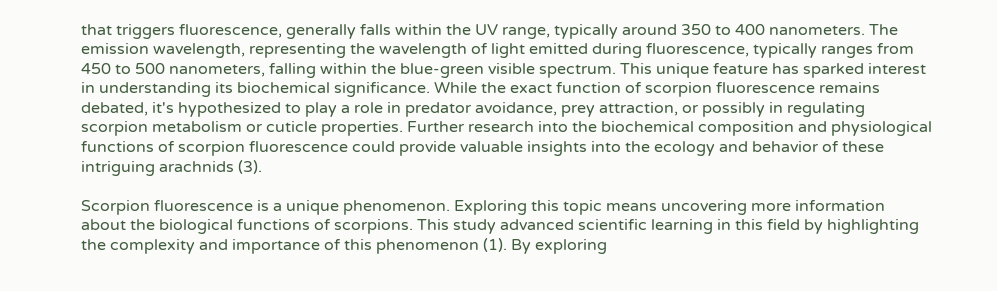that triggers fluorescence, generally falls within the UV range, typically around 350 to 400 nanometers. The emission wavelength, representing the wavelength of light emitted during fluorescence, typically ranges from 450 to 500 nanometers, falling within the blue-green visible spectrum. This unique feature has sparked interest in understanding its biochemical significance. While the exact function of scorpion fluorescence remains debated, it's hypothesized to play a role in predator avoidance, prey attraction, or possibly in regulating scorpion metabolism or cuticle properties. Further research into the biochemical composition and physiological functions of scorpion fluorescence could provide valuable insights into the ecology and behavior of these intriguing arachnids (3).

Scorpion fluorescence is a unique phenomenon. Exploring this topic means uncovering more information about the biological functions of scorpions. This study advanced scientific learning in this field by highlighting the complexity and importance of this phenomenon (1). By exploring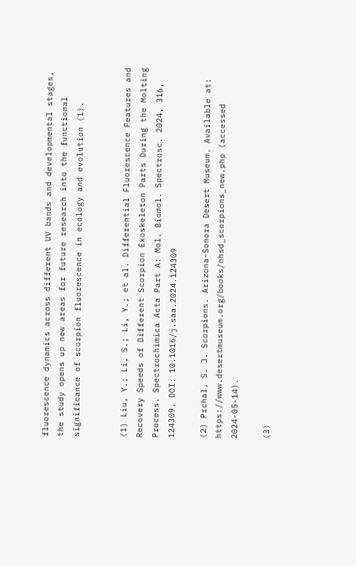fluorescence dynamics across different UV bands and developmental stages, the study opens up new areas for future research into the functional significance of scorpion fluorescence in ecology and evolution (1).


(1) Liu, Y.; Li, S.; Li, Y.; et al. Differential Fluorescence Features and Recovery Speeds of Different Scorpion Exoskeleton Parts During the Molting Process. Spectrochimica Acta Part A: Mol. Biomol. Spectrosc. 2024, 316, 124309. DOI: 10.1016/j.saa.2024.124309

(2) Prchal, S. J. Scorpions. Arizona-Sonora Desert Museum. Available at: https://www.desertmuseum.org/books/nhsd_scorpions_new.php (accessed 2024-05-14).

(3)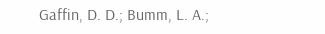Gaffin, D. D.; Bumm, L. A.;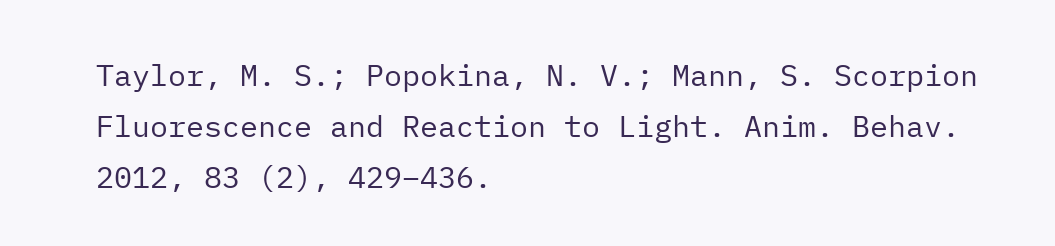Taylor, M. S.; Popokina, N. V.; Mann, S. Scorpion Fluorescence and Reaction to Light. Anim. Behav. 2012, 83 (2), 429–436.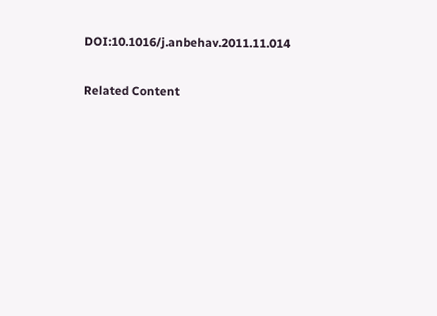DOI:10.1016/j.anbehav.2011.11.014

Related Content